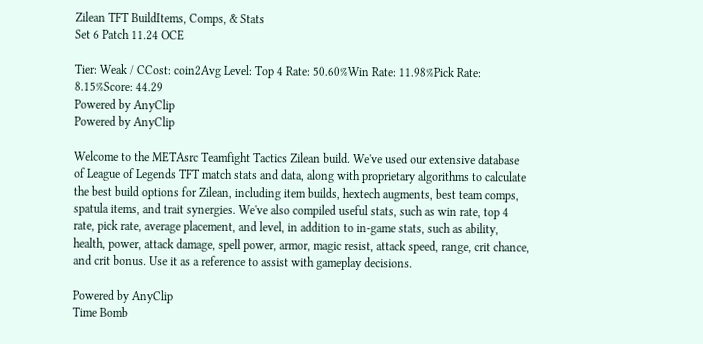Zilean TFT BuildItems, Comps, & Stats
Set 6 Patch 11.24 OCE

Tier: Weak / CCost: coin2Avg Level: Top 4 Rate: 50.60%Win Rate: 11.98%Pick Rate: 8.15%Score: 44.29
Powered by AnyClip
Powered by AnyClip

Welcome to the METAsrc Teamfight Tactics Zilean build. We've used our extensive database of League of Legends TFT match stats and data, along with proprietary algorithms to calculate the best build options for Zilean, including item builds, hextech augments, best team comps, spatula items, and trait synergies. We've also compiled useful stats, such as win rate, top 4 rate, pick rate, average placement, and level, in addition to in-game stats, such as ability, health, power, attack damage, spell power, armor, magic resist, attack speed, range, crit chance, and crit bonus. Use it as a reference to assist with gameplay decisions.

Powered by AnyClip
Time Bomb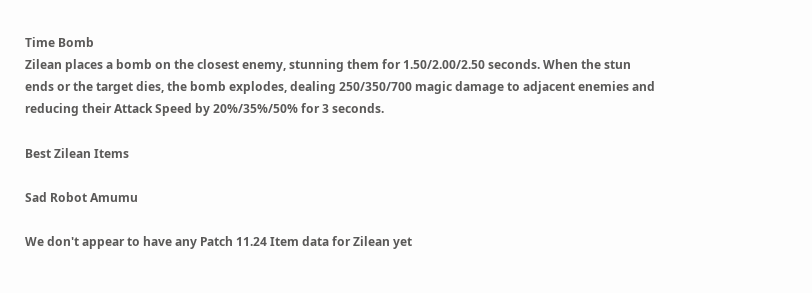Time Bomb
Zilean places a bomb on the closest enemy, stunning them for 1.50/2.00/2.50 seconds. When the stun ends or the target dies, the bomb explodes, dealing 250/350/700 magic damage to adjacent enemies and reducing their Attack Speed by 20%/35%/50% for 3 seconds.

Best Zilean Items

Sad Robot Amumu

We don't appear to have any Patch 11.24 Item data for Zilean yet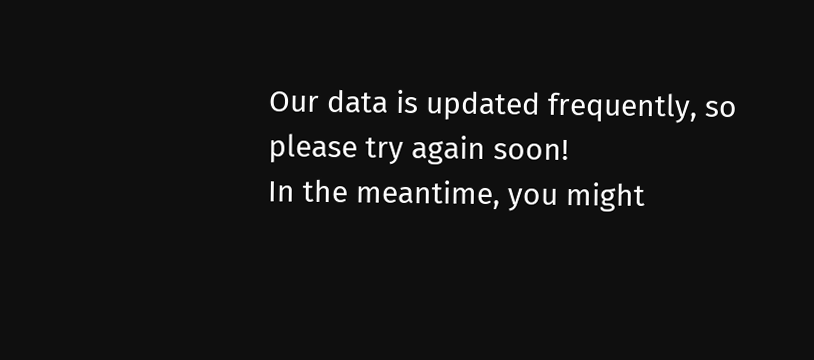Our data is updated frequently, so please try again soon!
In the meantime, you might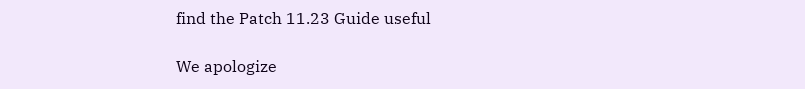find the Patch 11.23 Guide useful

We apologize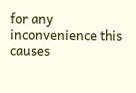for any inconvenience this causes